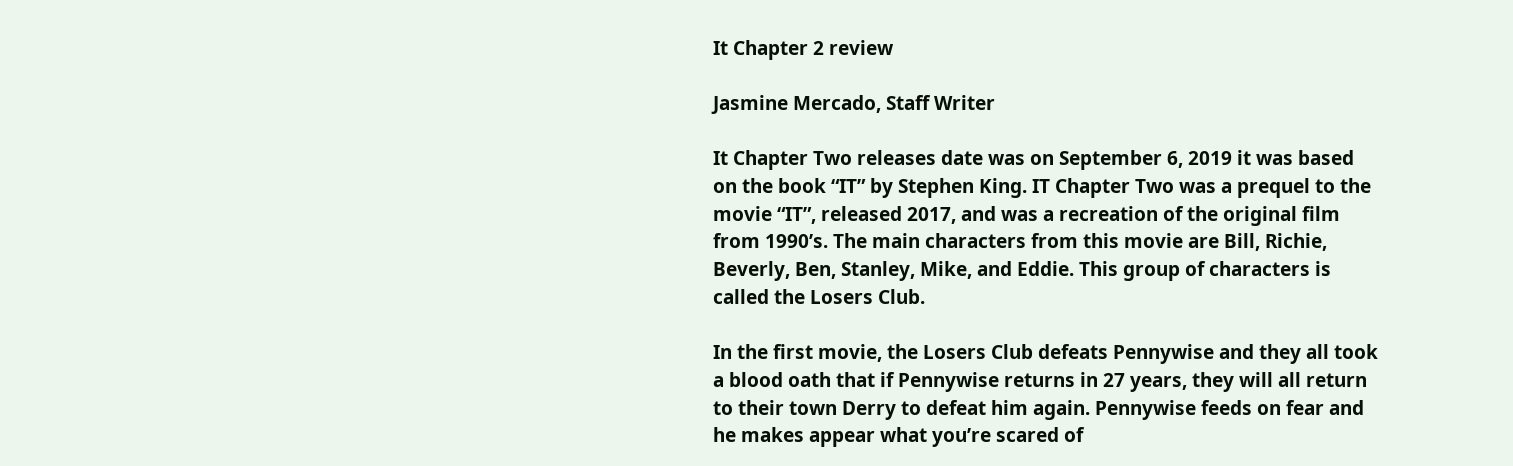It Chapter 2 review

Jasmine Mercado, Staff Writer

It Chapter Two releases date was on September 6, 2019 it was based on the book “IT” by Stephen King. IT Chapter Two was a prequel to the movie “IT”, released 2017, and was a recreation of the original film from 1990’s. The main characters from this movie are Bill, Richie, Beverly, Ben, Stanley, Mike, and Eddie. This group of characters is called the Losers Club.

In the first movie, the Losers Club defeats Pennywise and they all took a blood oath that if Pennywise returns in 27 years, they will all return to their town Derry to defeat him again. Pennywise feeds on fear and he makes appear what you’re scared of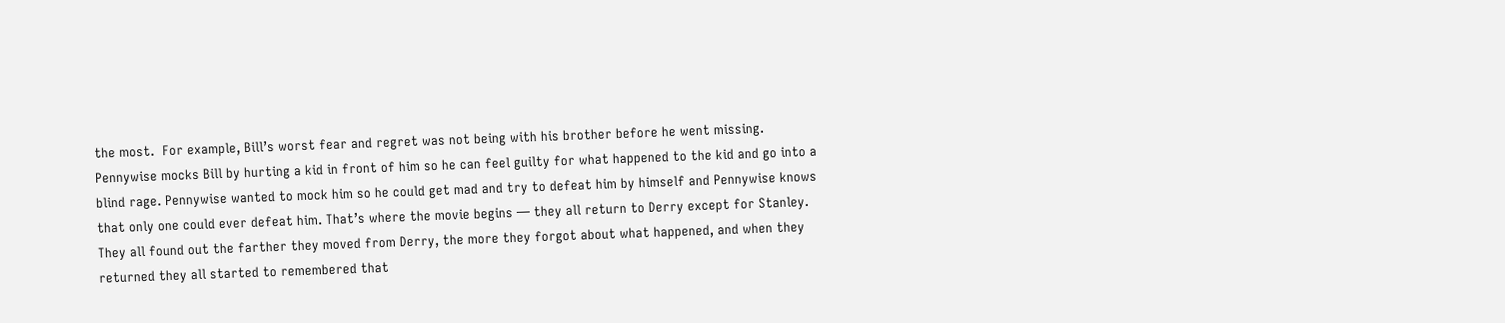the most.  For example, Bill’s worst fear and regret was not being with his brother before he went missing. Pennywise mocks Bill by hurting a kid in front of him so he can feel guilty for what happened to the kid and go into a blind rage. Pennywise wanted to mock him so he could get mad and try to defeat him by himself and Pennywise knows that only one could ever defeat him. That’s where the movie begins — they all return to Derry except for Stanley. They all found out the farther they moved from Derry, the more they forgot about what happened, and when they returned they all started to remembered that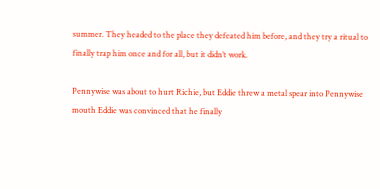summer. They headed to the place they defeated him before, and they try a ritual to finally trap him once and for all, but it didn’t work.

Pennywise was about to hurt Richie, but Eddie threw a metal spear into Pennywise mouth Eddie was convinced that he finally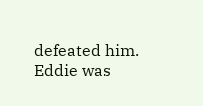defeated him. Eddie was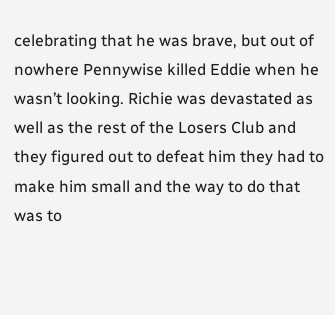celebrating that he was brave, but out of nowhere Pennywise killed Eddie when he wasn’t looking. Richie was devastated as well as the rest of the Losers Club and they figured out to defeat him they had to make him small and the way to do that was to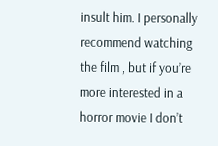insult him. I personally recommend watching the film , but if you’re more interested in a horror movie I don’t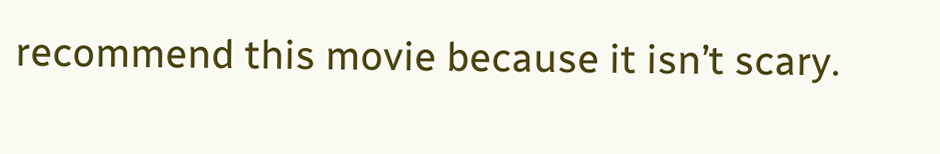recommend this movie because it isn’t scary.